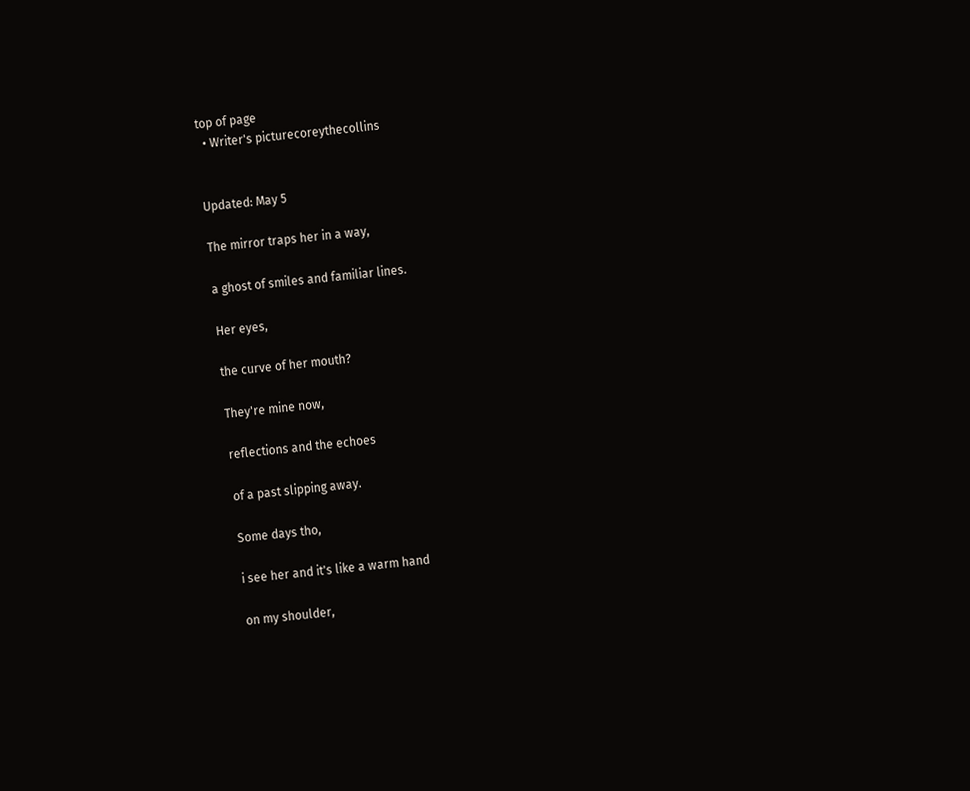top of page
  • Writer's picturecoreythecollins


Updated: May 5

The mirror traps her in a way,

a ghost of smiles and familiar lines.

Her eyes,

the curve of her mouth?

They're mine now,

reflections and the echoes

of a past slipping away.

Some days tho,

i see her and it's like a warm hand

on my shoulder,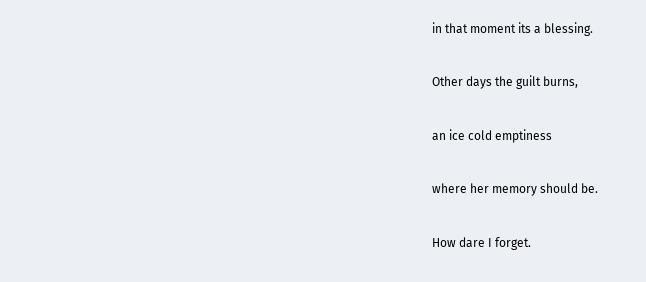in that moment its a blessing.

Other days the guilt burns,

an ice cold emptiness

where her memory should be.

How dare I forget.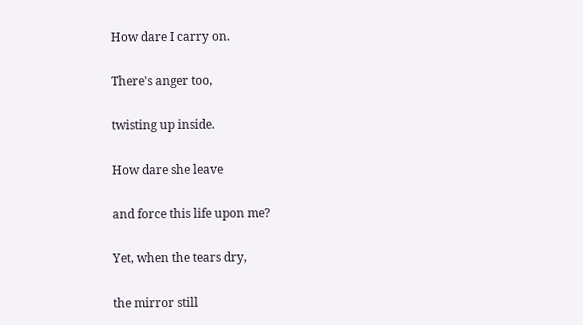How dare I carry on.

There's anger too,

twisting up inside.

How dare she leave

and force this life upon me?

Yet, when the tears dry,

the mirror still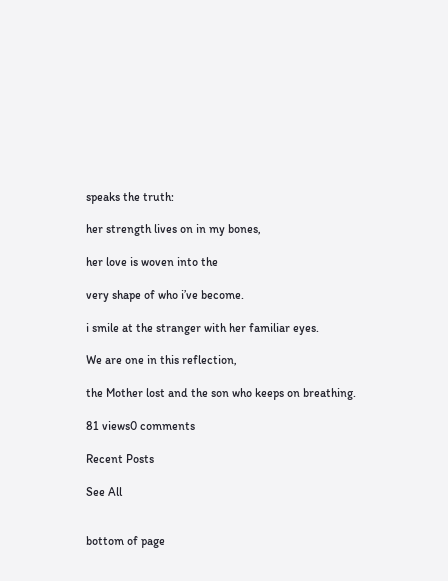speaks the truth:

her strength lives on in my bones,

her love is woven into the

very shape of who i’ve become.

i smile at the stranger with her familiar eyes.

We are one in this reflection,

the Mother lost and the son who keeps on breathing.

81 views0 comments

Recent Posts

See All


bottom of page